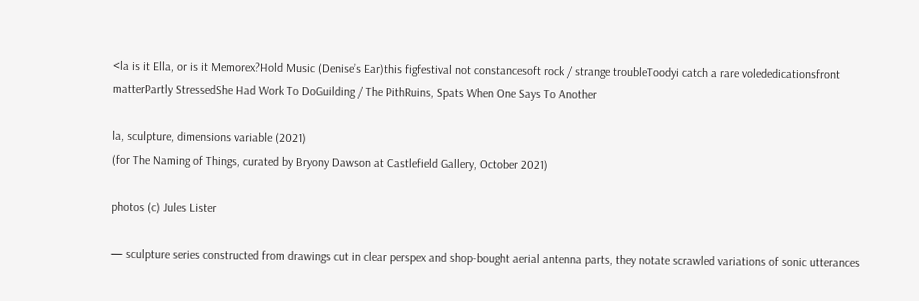<la is it Ella, or is it Memorex?Hold Music (Denise’s Ear)this figfestival not constancesoft rock / strange troubleToodyi catch a rare volededicationsfront matterPartly StressedShe Had Work To DoGuilding / The PithRuins, Spats When One Says To Another

la, sculpture, dimensions variable (2021)
(for The Naming of Things, curated by Bryony Dawson at Castlefield Gallery, October 2021)

photos (c) Jules Lister

— sculpture series constructed from drawings cut in clear perspex and shop-bought aerial antenna parts, they notate scrawled variations of sonic utterances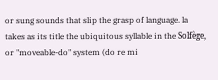or sung sounds that slip the grasp of language. la takes as its title the ubiquitous syllable in the Solfège, or "moveable-do" system (do re mi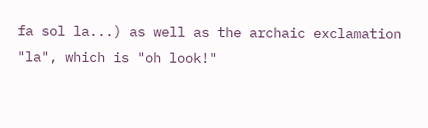fa sol la...) as well as the archaic exclamation "la", which is "oh look!"